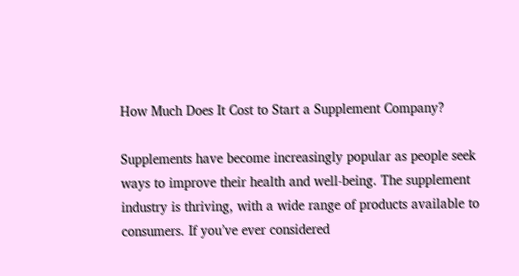How Much Does It Cost to Start a Supplement Company?

Supplements have become increasingly popular as people seek ways to improve their health and well-being. The supplement industry is thriving, with a wide range of products available to consumers. If you’ve ever considered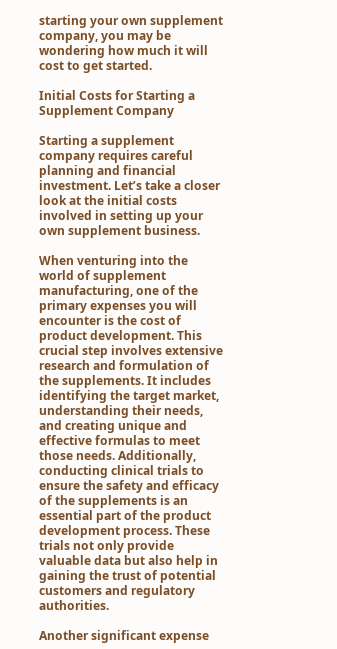starting your own supplement company, you may be wondering how much it will cost to get started.

Initial Costs for Starting a Supplement Company

Starting a supplement company requires careful planning and financial investment. Let’s take a closer look at the initial costs involved in setting up your own supplement business.

When venturing into the world of supplement manufacturing, one of the primary expenses you will encounter is the cost of product development. This crucial step involves extensive research and formulation of the supplements. It includes identifying the target market, understanding their needs, and creating unique and effective formulas to meet those needs. Additionally, conducting clinical trials to ensure the safety and efficacy of the supplements is an essential part of the product development process. These trials not only provide valuable data but also help in gaining the trust of potential customers and regulatory authorities.

Another significant expense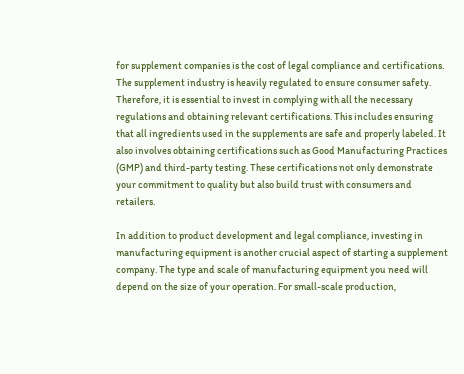for supplement companies is the cost of legal compliance and certifications. The supplement industry is heavily regulated to ensure consumer safety. Therefore, it is essential to invest in complying with all the necessary regulations and obtaining relevant certifications. This includes ensuring that all ingredients used in the supplements are safe and properly labeled. It also involves obtaining certifications such as Good Manufacturing Practices (GMP) and third-party testing. These certifications not only demonstrate your commitment to quality but also build trust with consumers and retailers.

In addition to product development and legal compliance, investing in manufacturing equipment is another crucial aspect of starting a supplement company. The type and scale of manufacturing equipment you need will depend on the size of your operation. For small-scale production,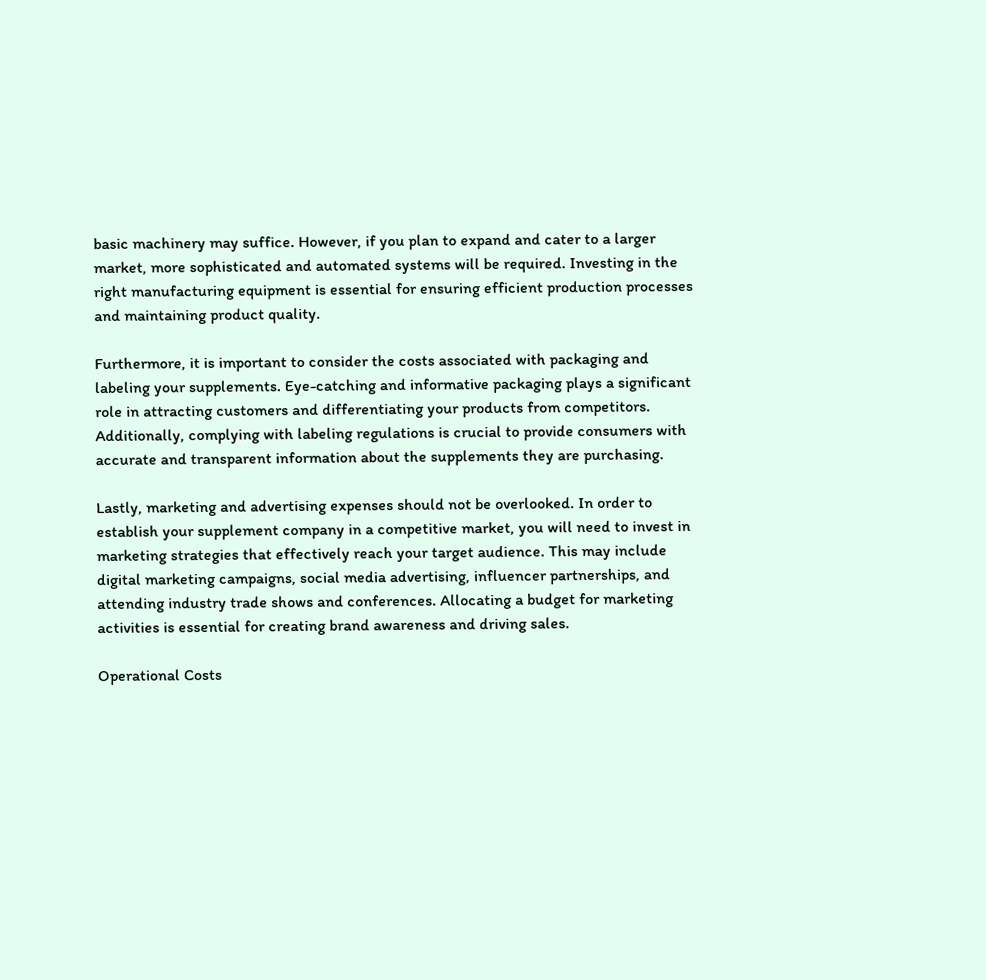basic machinery may suffice. However, if you plan to expand and cater to a larger market, more sophisticated and automated systems will be required. Investing in the right manufacturing equipment is essential for ensuring efficient production processes and maintaining product quality.

Furthermore, it is important to consider the costs associated with packaging and labeling your supplements. Eye-catching and informative packaging plays a significant role in attracting customers and differentiating your products from competitors. Additionally, complying with labeling regulations is crucial to provide consumers with accurate and transparent information about the supplements they are purchasing.

Lastly, marketing and advertising expenses should not be overlooked. In order to establish your supplement company in a competitive market, you will need to invest in marketing strategies that effectively reach your target audience. This may include digital marketing campaigns, social media advertising, influencer partnerships, and attending industry trade shows and conferences. Allocating a budget for marketing activities is essential for creating brand awareness and driving sales.

Operational Costs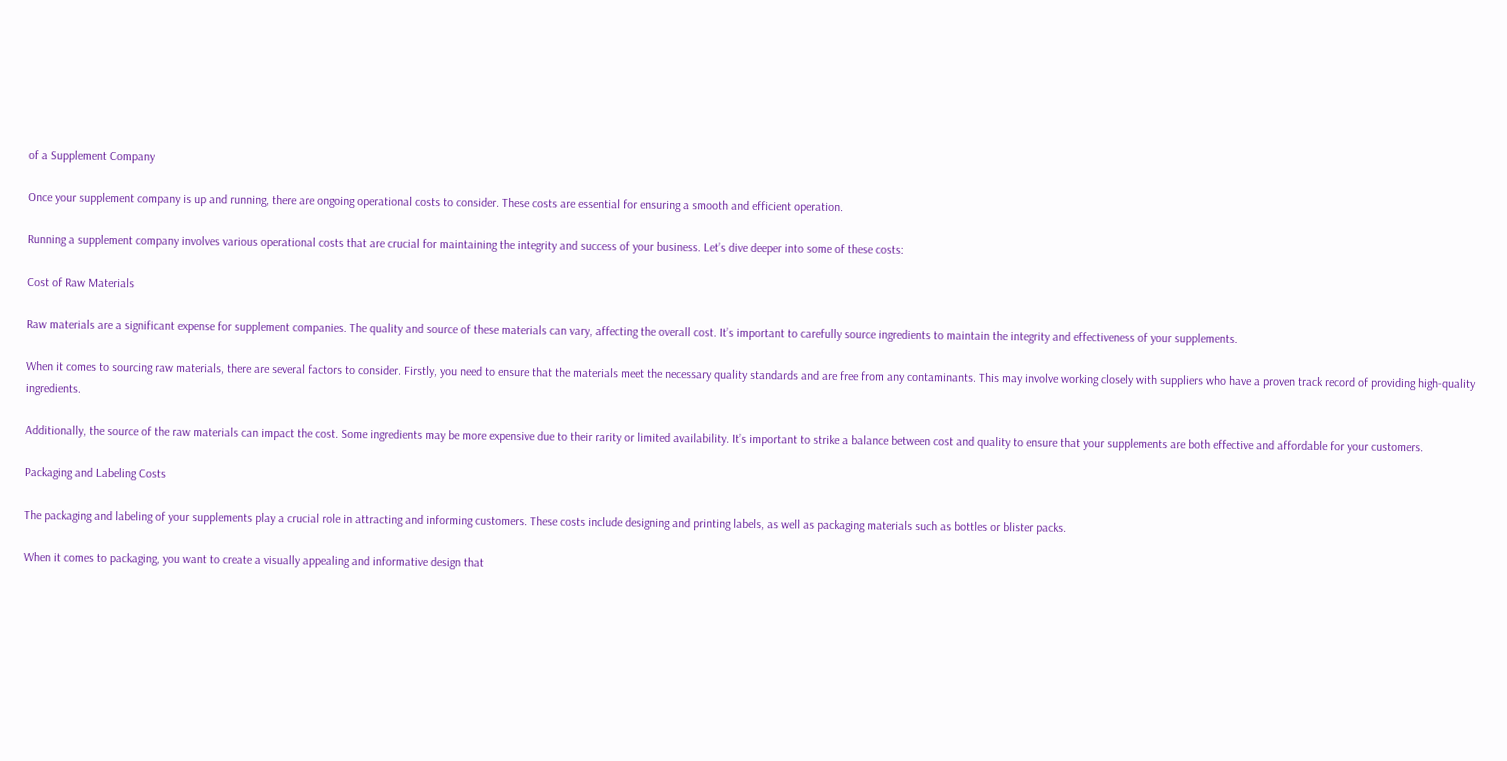of a Supplement Company

Once your supplement company is up and running, there are ongoing operational costs to consider. These costs are essential for ensuring a smooth and efficient operation.

Running a supplement company involves various operational costs that are crucial for maintaining the integrity and success of your business. Let’s dive deeper into some of these costs:

Cost of Raw Materials

Raw materials are a significant expense for supplement companies. The quality and source of these materials can vary, affecting the overall cost. It’s important to carefully source ingredients to maintain the integrity and effectiveness of your supplements.

When it comes to sourcing raw materials, there are several factors to consider. Firstly, you need to ensure that the materials meet the necessary quality standards and are free from any contaminants. This may involve working closely with suppliers who have a proven track record of providing high-quality ingredients.

Additionally, the source of the raw materials can impact the cost. Some ingredients may be more expensive due to their rarity or limited availability. It’s important to strike a balance between cost and quality to ensure that your supplements are both effective and affordable for your customers.

Packaging and Labeling Costs

The packaging and labeling of your supplements play a crucial role in attracting and informing customers. These costs include designing and printing labels, as well as packaging materials such as bottles or blister packs.

When it comes to packaging, you want to create a visually appealing and informative design that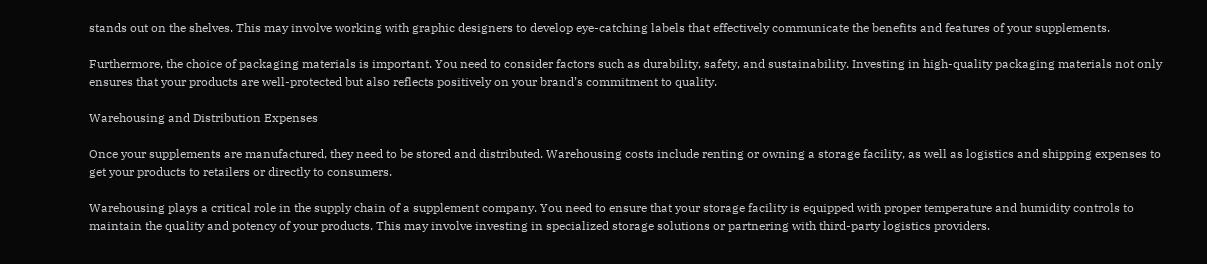stands out on the shelves. This may involve working with graphic designers to develop eye-catching labels that effectively communicate the benefits and features of your supplements.

Furthermore, the choice of packaging materials is important. You need to consider factors such as durability, safety, and sustainability. Investing in high-quality packaging materials not only ensures that your products are well-protected but also reflects positively on your brand’s commitment to quality.

Warehousing and Distribution Expenses

Once your supplements are manufactured, they need to be stored and distributed. Warehousing costs include renting or owning a storage facility, as well as logistics and shipping expenses to get your products to retailers or directly to consumers.

Warehousing plays a critical role in the supply chain of a supplement company. You need to ensure that your storage facility is equipped with proper temperature and humidity controls to maintain the quality and potency of your products. This may involve investing in specialized storage solutions or partnering with third-party logistics providers.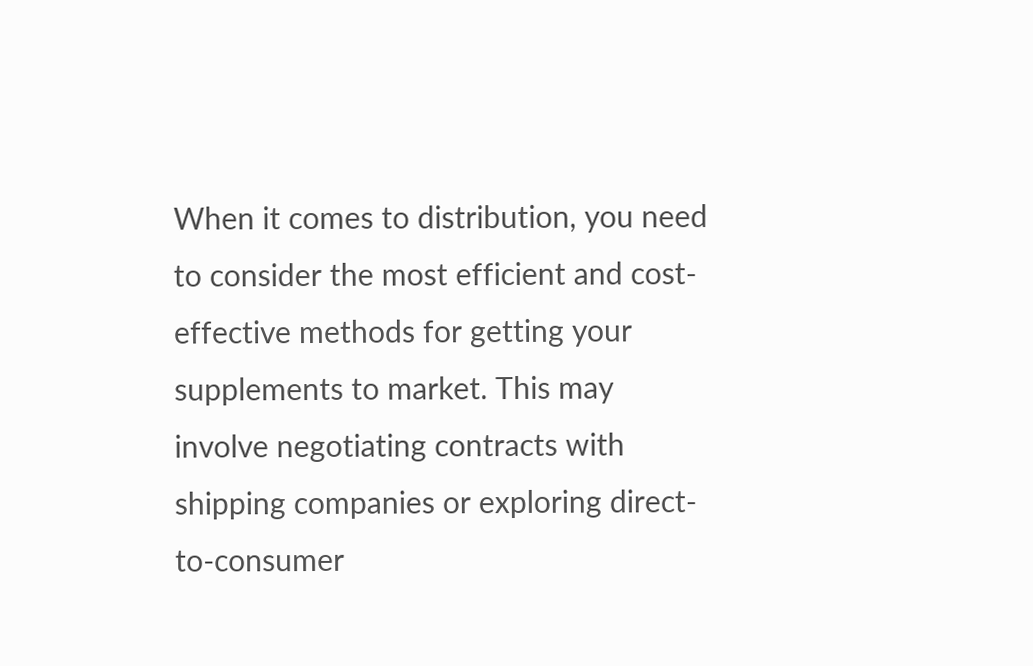When it comes to distribution, you need to consider the most efficient and cost-effective methods for getting your supplements to market. This may involve negotiating contracts with shipping companies or exploring direct-to-consumer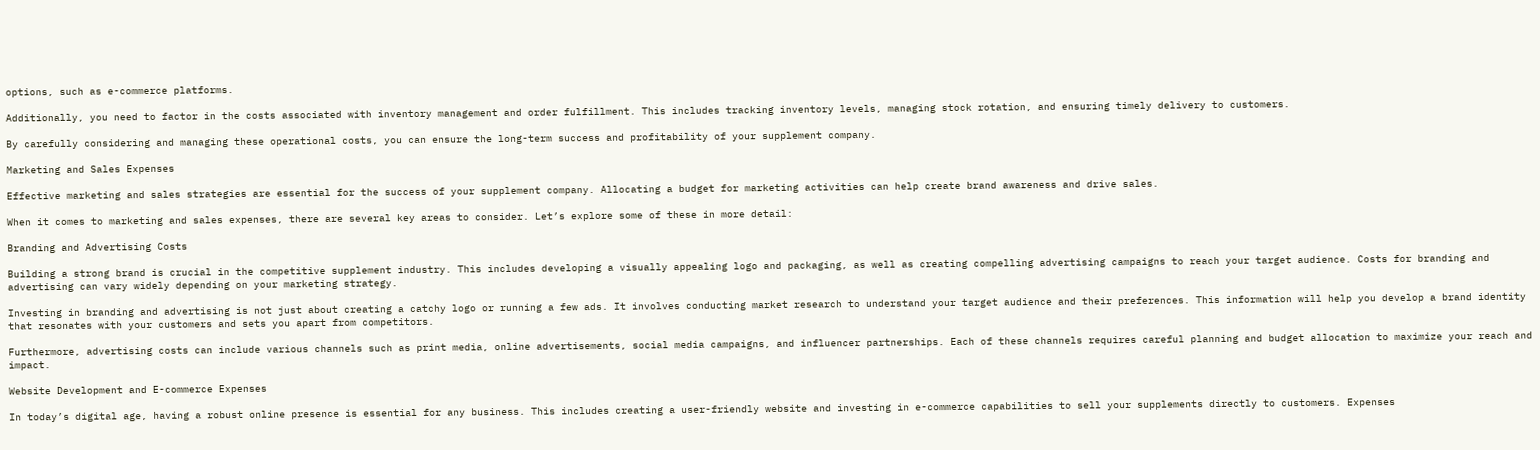options, such as e-commerce platforms.

Additionally, you need to factor in the costs associated with inventory management and order fulfillment. This includes tracking inventory levels, managing stock rotation, and ensuring timely delivery to customers.

By carefully considering and managing these operational costs, you can ensure the long-term success and profitability of your supplement company.

Marketing and Sales Expenses

Effective marketing and sales strategies are essential for the success of your supplement company. Allocating a budget for marketing activities can help create brand awareness and drive sales.

When it comes to marketing and sales expenses, there are several key areas to consider. Let’s explore some of these in more detail:

Branding and Advertising Costs

Building a strong brand is crucial in the competitive supplement industry. This includes developing a visually appealing logo and packaging, as well as creating compelling advertising campaigns to reach your target audience. Costs for branding and advertising can vary widely depending on your marketing strategy.

Investing in branding and advertising is not just about creating a catchy logo or running a few ads. It involves conducting market research to understand your target audience and their preferences. This information will help you develop a brand identity that resonates with your customers and sets you apart from competitors.

Furthermore, advertising costs can include various channels such as print media, online advertisements, social media campaigns, and influencer partnerships. Each of these channels requires careful planning and budget allocation to maximize your reach and impact.

Website Development and E-commerce Expenses

In today’s digital age, having a robust online presence is essential for any business. This includes creating a user-friendly website and investing in e-commerce capabilities to sell your supplements directly to customers. Expenses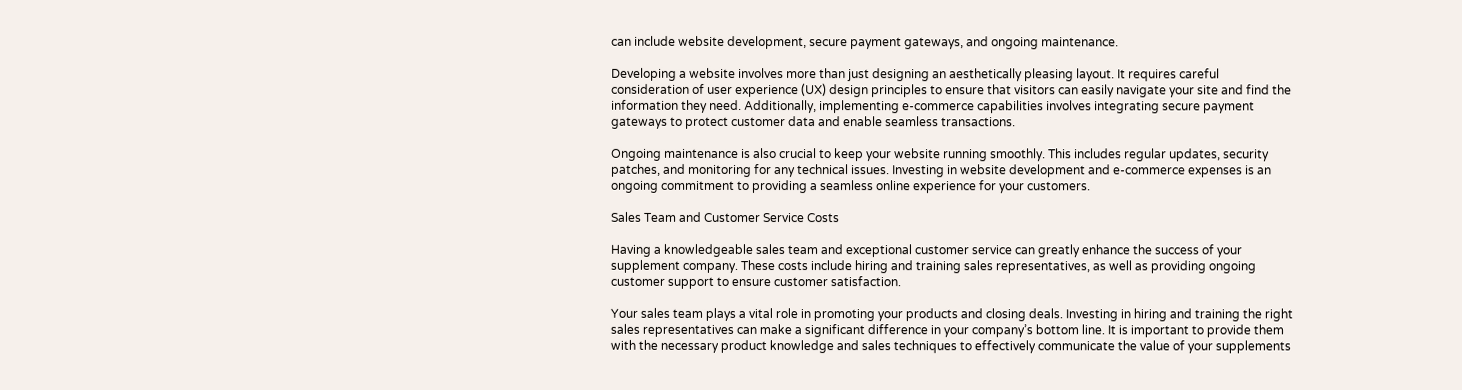can include website development, secure payment gateways, and ongoing maintenance.

Developing a website involves more than just designing an aesthetically pleasing layout. It requires careful consideration of user experience (UX) design principles to ensure that visitors can easily navigate your site and find the information they need. Additionally, implementing e-commerce capabilities involves integrating secure payment gateways to protect customer data and enable seamless transactions.

Ongoing maintenance is also crucial to keep your website running smoothly. This includes regular updates, security patches, and monitoring for any technical issues. Investing in website development and e-commerce expenses is an ongoing commitment to providing a seamless online experience for your customers.

Sales Team and Customer Service Costs

Having a knowledgeable sales team and exceptional customer service can greatly enhance the success of your supplement company. These costs include hiring and training sales representatives, as well as providing ongoing customer support to ensure customer satisfaction.

Your sales team plays a vital role in promoting your products and closing deals. Investing in hiring and training the right sales representatives can make a significant difference in your company’s bottom line. It is important to provide them with the necessary product knowledge and sales techniques to effectively communicate the value of your supplements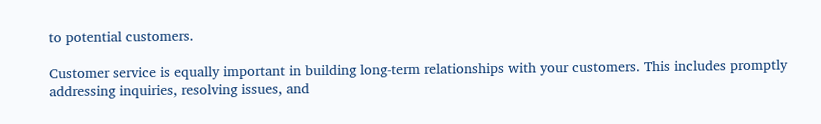to potential customers.

Customer service is equally important in building long-term relationships with your customers. This includes promptly addressing inquiries, resolving issues, and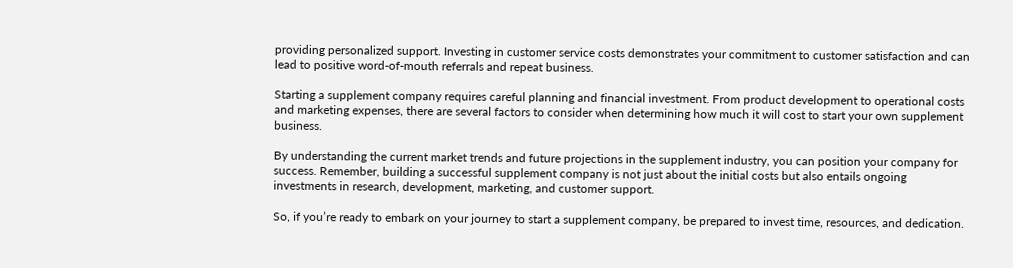providing personalized support. Investing in customer service costs demonstrates your commitment to customer satisfaction and can lead to positive word-of-mouth referrals and repeat business.

Starting a supplement company requires careful planning and financial investment. From product development to operational costs and marketing expenses, there are several factors to consider when determining how much it will cost to start your own supplement business.

By understanding the current market trends and future projections in the supplement industry, you can position your company for success. Remember, building a successful supplement company is not just about the initial costs but also entails ongoing investments in research, development, marketing, and customer support.

So, if you’re ready to embark on your journey to start a supplement company, be prepared to invest time, resources, and dedication.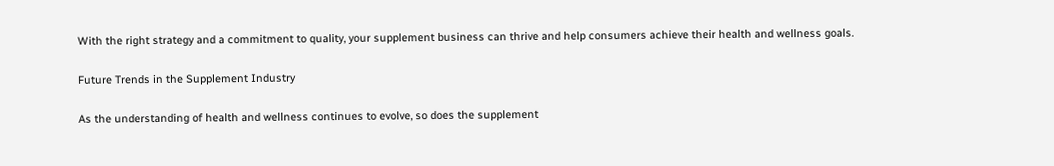With the right strategy and a commitment to quality, your supplement business can thrive and help consumers achieve their health and wellness goals.

Future Trends in the Supplement Industry

As the understanding of health and wellness continues to evolve, so does the supplement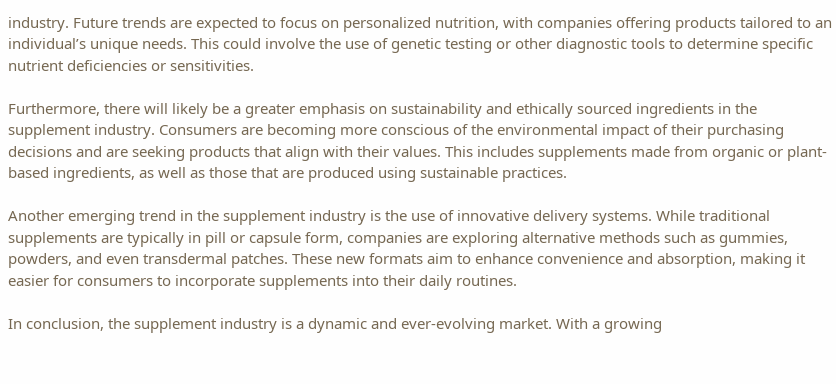industry. Future trends are expected to focus on personalized nutrition, with companies offering products tailored to an individual’s unique needs. This could involve the use of genetic testing or other diagnostic tools to determine specific nutrient deficiencies or sensitivities.

Furthermore, there will likely be a greater emphasis on sustainability and ethically sourced ingredients in the supplement industry. Consumers are becoming more conscious of the environmental impact of their purchasing decisions and are seeking products that align with their values. This includes supplements made from organic or plant-based ingredients, as well as those that are produced using sustainable practices.

Another emerging trend in the supplement industry is the use of innovative delivery systems. While traditional supplements are typically in pill or capsule form, companies are exploring alternative methods such as gummies, powders, and even transdermal patches. These new formats aim to enhance convenience and absorption, making it easier for consumers to incorporate supplements into their daily routines.

In conclusion, the supplement industry is a dynamic and ever-evolving market. With a growing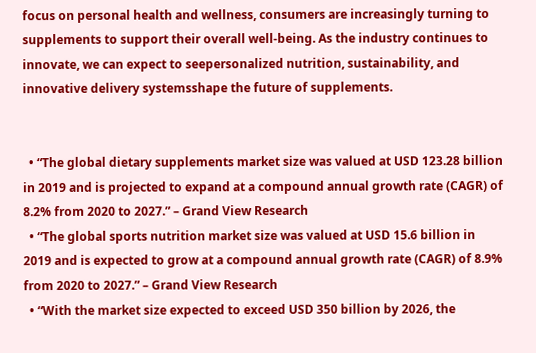focus on personal health and wellness, consumers are increasingly turning to supplements to support their overall well-being. As the industry continues to innovate, we can expect to seepersonalized nutrition, sustainability, and innovative delivery systemsshape the future of supplements.


  • “The global dietary supplements market size was valued at USD 123.28 billion in 2019 and is projected to expand at a compound annual growth rate (CAGR) of 8.2% from 2020 to 2027.” – Grand View Research
  • “The global sports nutrition market size was valued at USD 15.6 billion in 2019 and is expected to grow at a compound annual growth rate (CAGR) of 8.9% from 2020 to 2027.” – Grand View Research
  • “With the market size expected to exceed USD 350 billion by 2026, the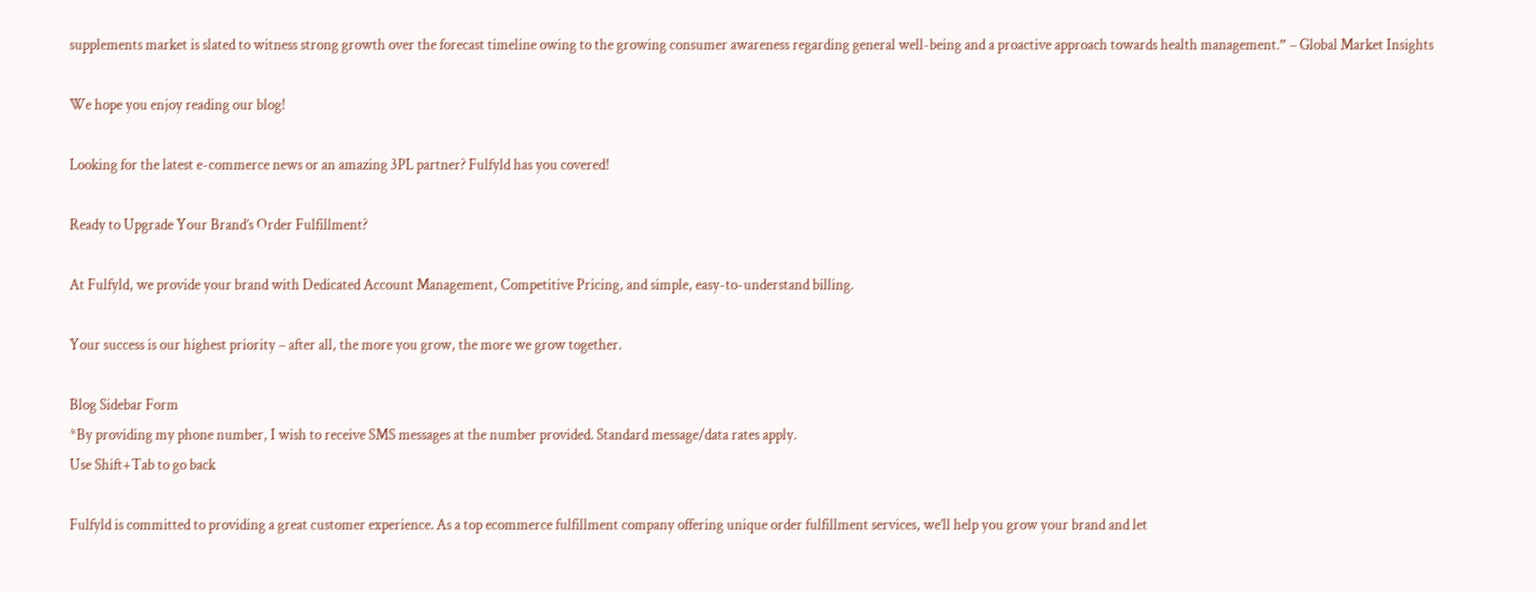supplements market is slated to witness strong growth over the forecast timeline owing to the growing consumer awareness regarding general well-being and a proactive approach towards health management.” – Global Market Insights

We hope you enjoy reading our blog!

Looking for the latest e-commerce news or an amazing 3PL partner? Fulfyld has you covered!

Ready to Upgrade Your Brand’s Order Fulfillment?

At Fulfyld, we provide your brand with Dedicated Account Management, Competitive Pricing, and simple, easy-to-understand billing.

Your success is our highest priority – after all, the more you grow, the more we grow together.

Blog Sidebar Form
*By providing my phone number, I wish to receive SMS messages at the number provided. Standard message/data rates apply.
Use Shift+Tab to go back

Fulfyld is committed to providing a great customer experience. As a top ecommerce fulfillment company offering unique order fulfillment services, we’ll help you grow your brand and let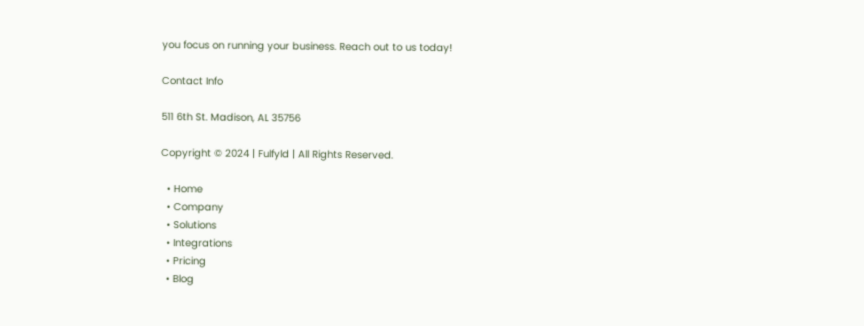you focus on running your business. Reach out to us today!

Contact Info

511 6th St. Madison, AL 35756

Copyright © 2024 | Fulfyld | All Rights Reserved.

  • Home
  • Company
  • Solutions
  • Integrations
  • Pricing
  • Blog